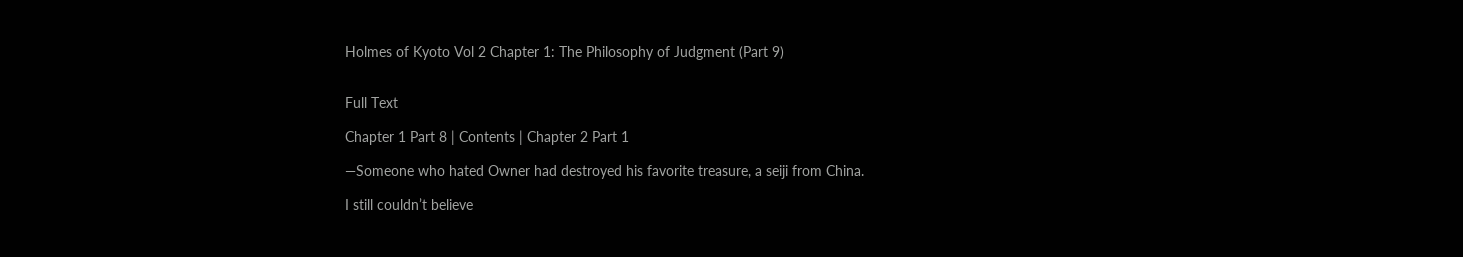Holmes of Kyoto Vol 2 Chapter 1: The Philosophy of Judgment (Part 9)


Full Text

Chapter 1 Part 8 | Contents | Chapter 2 Part 1

—Someone who hated Owner had destroyed his favorite treasure, a seiji from China.

I still couldn’t believe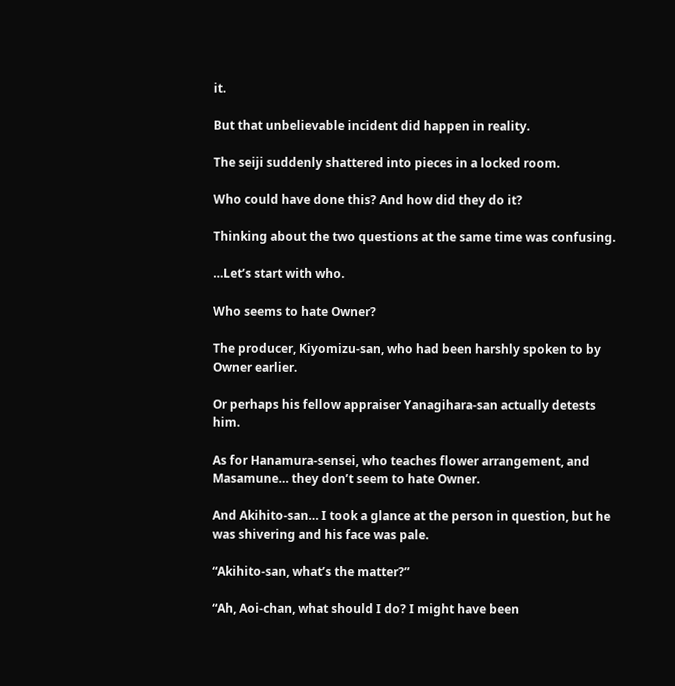it.

But that unbelievable incident did happen in reality.

The seiji suddenly shattered into pieces in a locked room.

Who could have done this? And how did they do it?

Thinking about the two questions at the same time was confusing.

…Let’s start with who.

Who seems to hate Owner?

The producer, Kiyomizu-san, who had been harshly spoken to by Owner earlier.

Or perhaps his fellow appraiser Yanagihara-san actually detests him.

As for Hanamura-sensei, who teaches flower arrangement, and Masamune… they don’t seem to hate Owner.

And Akihito-san… I took a glance at the person in question, but he was shivering and his face was pale.

“Akihito-san, what’s the matter?”

“Ah, Aoi-chan, what should I do? I might have been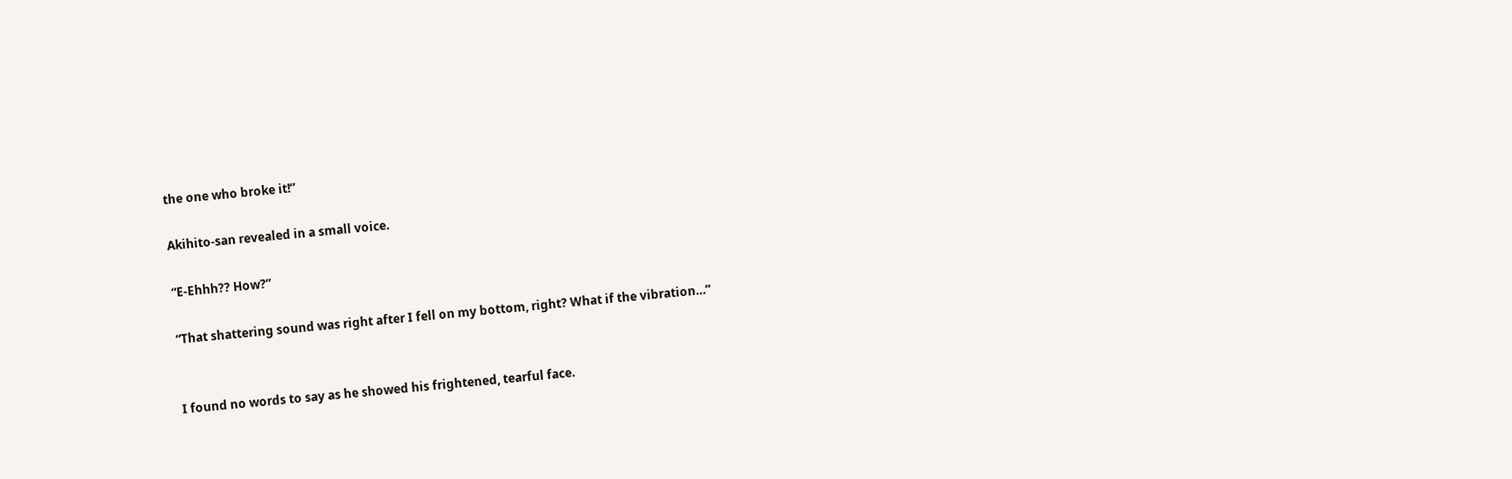the one who broke it!”

Akihito-san revealed in a small voice.

“E-Ehhh?? How?”

“That shattering sound was right after I fell on my bottom, right? What if the vibration…”


I found no words to say as he showed his frightened, tearful face.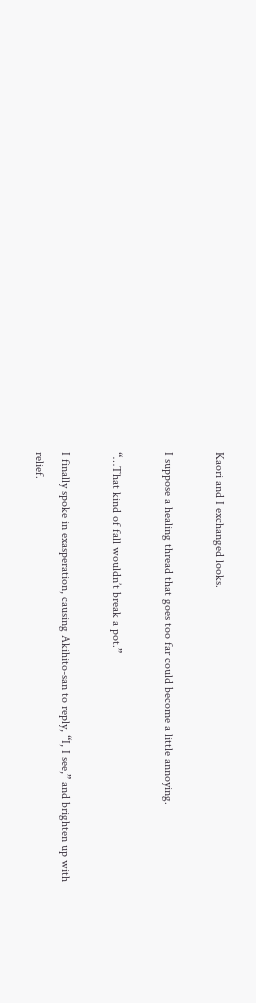Kaori and I exchanged looks.

I suppose a healing thread that goes too far could become a little annoying.

“…That kind of fall wouldn’t break a pot.”

I finally spoke in exasperation, causing Akihito-san to reply, “I, I see,” and brighten up with relief.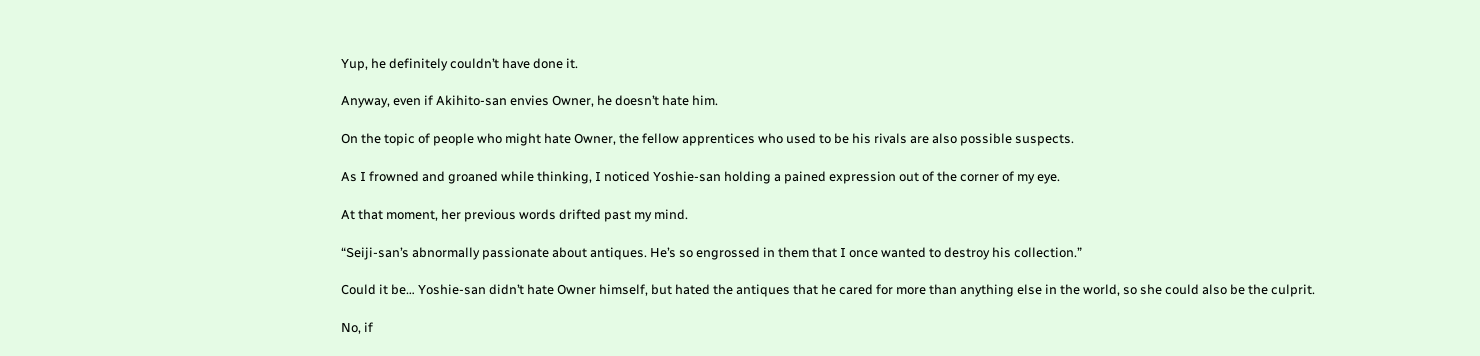Yup, he definitely couldn’t have done it.

Anyway, even if Akihito-san envies Owner, he doesn’t hate him.

On the topic of people who might hate Owner, the fellow apprentices who used to be his rivals are also possible suspects.

As I frowned and groaned while thinking, I noticed Yoshie-san holding a pained expression out of the corner of my eye.

At that moment, her previous words drifted past my mind.

“Seiji-san’s abnormally passionate about antiques. He’s so engrossed in them that I once wanted to destroy his collection.”

Could it be… Yoshie-san didn’t hate Owner himself, but hated the antiques that he cared for more than anything else in the world, so she could also be the culprit.

No, if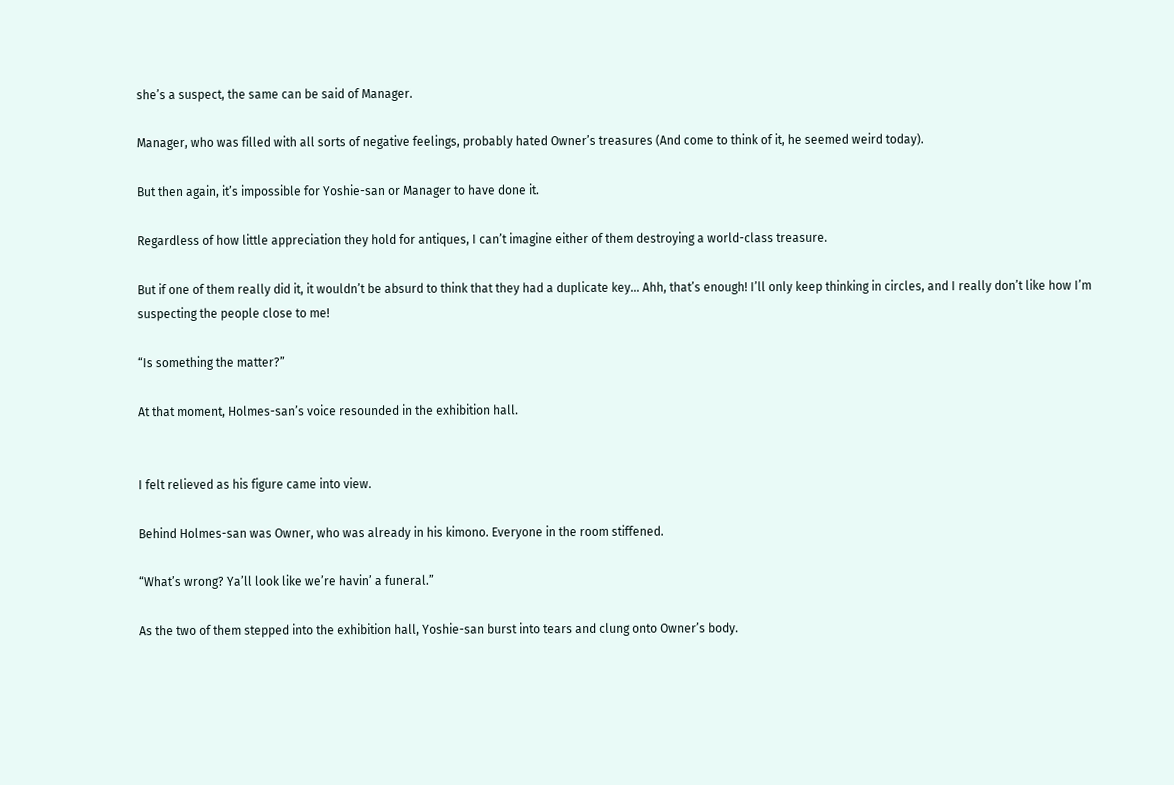she’s a suspect, the same can be said of Manager.

Manager, who was filled with all sorts of negative feelings, probably hated Owner’s treasures (And come to think of it, he seemed weird today).

But then again, it’s impossible for Yoshie-san or Manager to have done it.

Regardless of how little appreciation they hold for antiques, I can’t imagine either of them destroying a world-class treasure.

But if one of them really did it, it wouldn’t be absurd to think that they had a duplicate key… Ahh, that’s enough! I’ll only keep thinking in circles, and I really don’t like how I’m suspecting the people close to me!

“Is something the matter?”

At that moment, Holmes-san’s voice resounded in the exhibition hall.


I felt relieved as his figure came into view.

Behind Holmes-san was Owner, who was already in his kimono. Everyone in the room stiffened.

“What’s wrong? Ya’ll look like we’re havin’ a funeral.”

As the two of them stepped into the exhibition hall, Yoshie-san burst into tears and clung onto Owner’s body.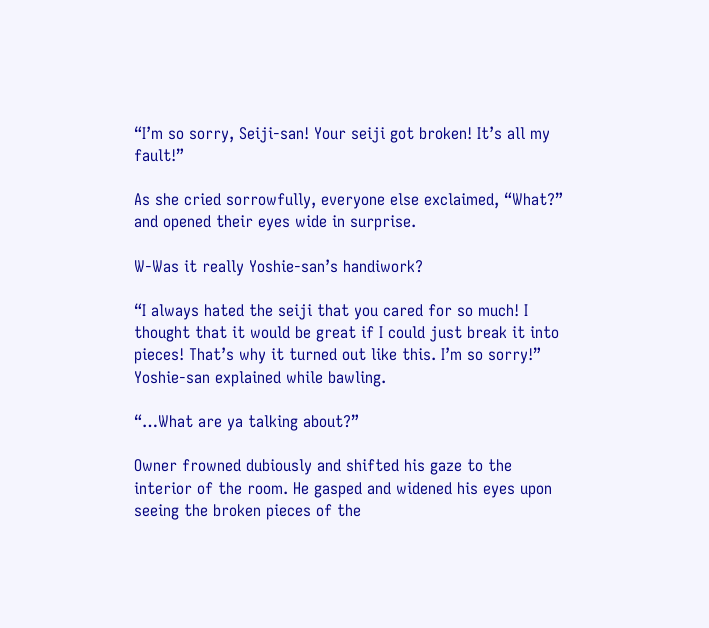“I’m so sorry, Seiji-san! Your seiji got broken! It’s all my fault!”

As she cried sorrowfully, everyone else exclaimed, “What?” and opened their eyes wide in surprise.

W-Was it really Yoshie-san’s handiwork?

“I always hated the seiji that you cared for so much! I thought that it would be great if I could just break it into pieces! That’s why it turned out like this. I’m so sorry!” Yoshie-san explained while bawling.

“…What are ya talking about?”

Owner frowned dubiously and shifted his gaze to the interior of the room. He gasped and widened his eyes upon seeing the broken pieces of the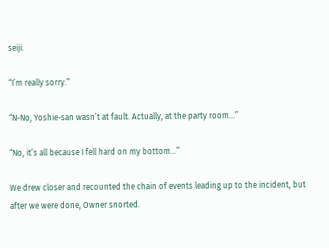seiji.

“I’m really sorry.”

“N-No, Yoshie-san wasn’t at fault. Actually, at the party room…”

“No, it’s all because I fell hard on my bottom…”

We drew closer and recounted the chain of events leading up to the incident, but after we were done, Owner snorted.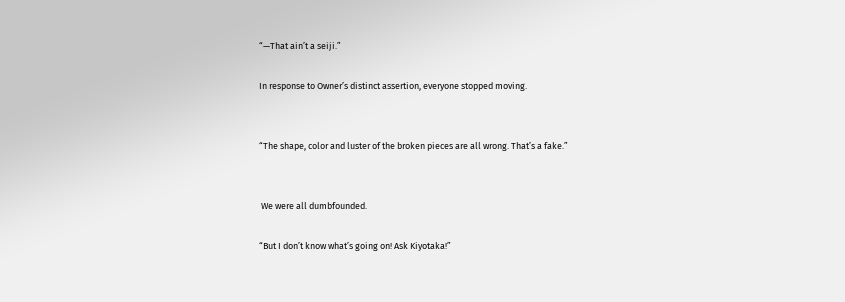“—That ain’t a seiji.”

In response to Owner’s distinct assertion, everyone stopped moving.


“The shape, color and luster of the broken pieces are all wrong. That’s a fake.”


 We were all dumbfounded.

“But I don’t know what’s going on! Ask Kiyotaka!”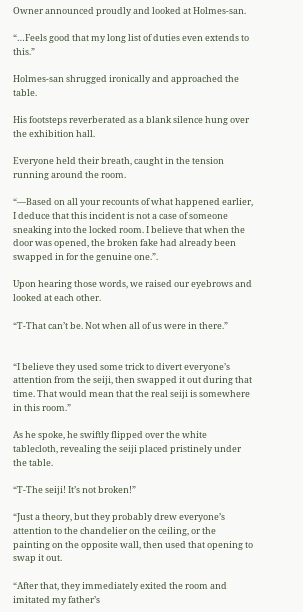Owner announced proudly and looked at Holmes-san.

“…Feels good that my long list of duties even extends to this.”

Holmes-san shrugged ironically and approached the table.

His footsteps reverberated as a blank silence hung over the exhibition hall.

Everyone held their breath, caught in the tension running around the room.

“—Based on all your recounts of what happened earlier, I deduce that this incident is not a case of someone sneaking into the locked room. I believe that when the door was opened, the broken fake had already been swapped in for the genuine one.”.

Upon hearing those words, we raised our eyebrows and looked at each other.

“T-That can’t be. Not when all of us were in there.”


“I believe they used some trick to divert everyone’s attention from the seiji, then swapped it out during that time. That would mean that the real seiji is somewhere in this room.”

As he spoke, he swiftly flipped over the white tablecloth, revealing the seiji placed pristinely under the table.

“T-The seiji! It’s not broken!”

“Just a theory, but they probably drew everyone’s attention to the chandelier on the ceiling, or the painting on the opposite wall, then used that opening to swap it out.

“After that, they immediately exited the room and imitated my father’s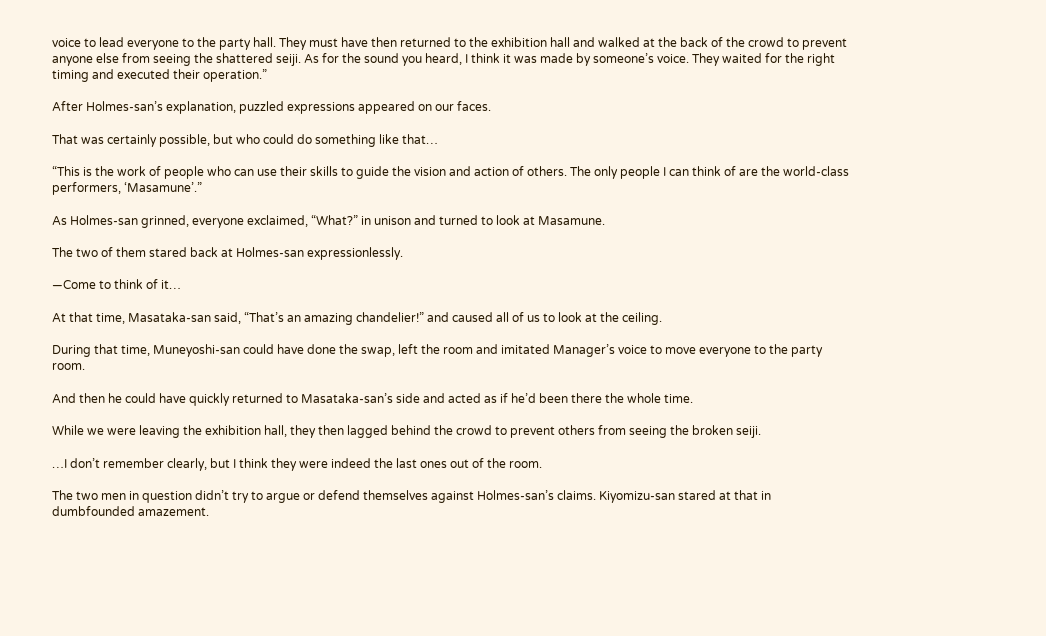voice to lead everyone to the party hall. They must have then returned to the exhibition hall and walked at the back of the crowd to prevent anyone else from seeing the shattered seiji. As for the sound you heard, I think it was made by someone’s voice. They waited for the right timing and executed their operation.”

After Holmes-san’s explanation, puzzled expressions appeared on our faces.

That was certainly possible, but who could do something like that…

“This is the work of people who can use their skills to guide the vision and action of others. The only people I can think of are the world-class performers, ‘Masamune’.”

As Holmes-san grinned, everyone exclaimed, “What?” in unison and turned to look at Masamune.

The two of them stared back at Holmes-san expressionlessly.

—Come to think of it…

At that time, Masataka-san said, “That’s an amazing chandelier!” and caused all of us to look at the ceiling.

During that time, Muneyoshi-san could have done the swap, left the room and imitated Manager’s voice to move everyone to the party room.

And then he could have quickly returned to Masataka-san’s side and acted as if he’d been there the whole time.

While we were leaving the exhibition hall, they then lagged behind the crowd to prevent others from seeing the broken seiji.

…I don’t remember clearly, but I think they were indeed the last ones out of the room.

The two men in question didn’t try to argue or defend themselves against Holmes-san’s claims. Kiyomizu-san stared at that in dumbfounded amazement.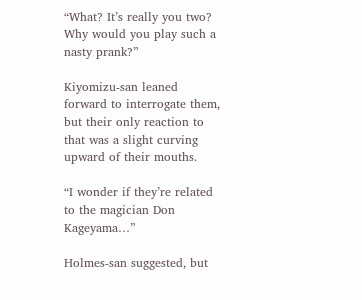“What? It’s really you two? Why would you play such a nasty prank?”

Kiyomizu-san leaned forward to interrogate them, but their only reaction to that was a slight curving upward of their mouths.

“I wonder if they’re related to the magician Don Kageyama…”

Holmes-san suggested, but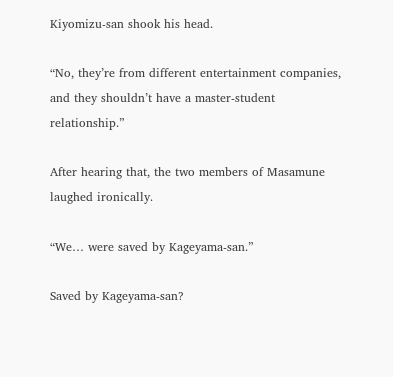Kiyomizu-san shook his head.

“No, they’re from different entertainment companies, and they shouldn’t have a master-student relationship.”

After hearing that, the two members of Masamune laughed ironically.

“We… were saved by Kageyama-san.”

Saved by Kageyama-san?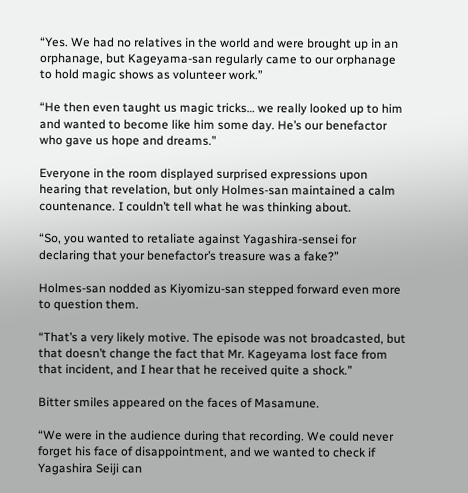“Yes. We had no relatives in the world and were brought up in an orphanage, but Kageyama-san regularly came to our orphanage to hold magic shows as volunteer work.”

“He then even taught us magic tricks… we really looked up to him and wanted to become like him some day. He’s our benefactor who gave us hope and dreams.”

Everyone in the room displayed surprised expressions upon hearing that revelation, but only Holmes-san maintained a calm countenance. I couldn’t tell what he was thinking about.

“So, you wanted to retaliate against Yagashira-sensei for declaring that your benefactor’s treasure was a fake?”

Holmes-san nodded as Kiyomizu-san stepped forward even more to question them.

“That’s a very likely motive. The episode was not broadcasted, but that doesn’t change the fact that Mr. Kageyama lost face from that incident, and I hear that he received quite a shock.”

Bitter smiles appeared on the faces of Masamune.

“We were in the audience during that recording. We could never forget his face of disappointment, and we wanted to check if Yagashira Seiji can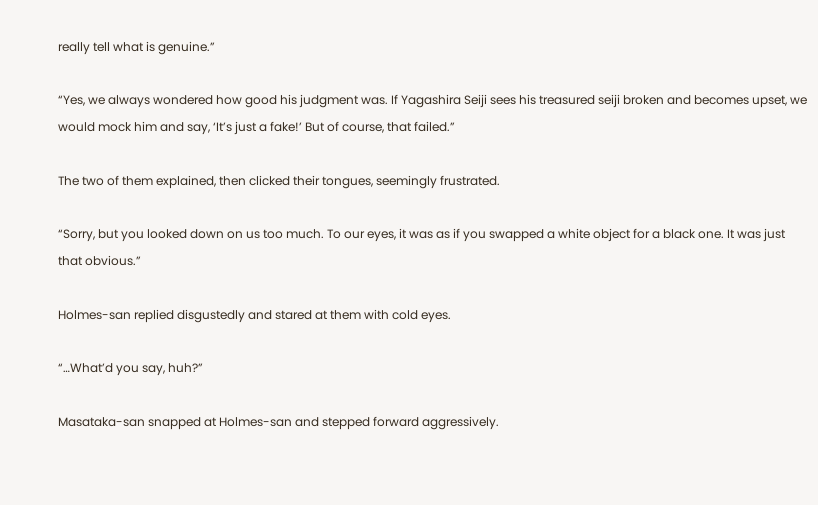really tell what is genuine.”

“Yes, we always wondered how good his judgment was. If Yagashira Seiji sees his treasured seiji broken and becomes upset, we would mock him and say, ‘It’s just a fake!’ But of course, that failed.”

The two of them explained, then clicked their tongues, seemingly frustrated.

“Sorry, but you looked down on us too much. To our eyes, it was as if you swapped a white object for a black one. It was just that obvious.”

Holmes-san replied disgustedly and stared at them with cold eyes.

“…What’d you say, huh?”

Masataka-san snapped at Holmes-san and stepped forward aggressively.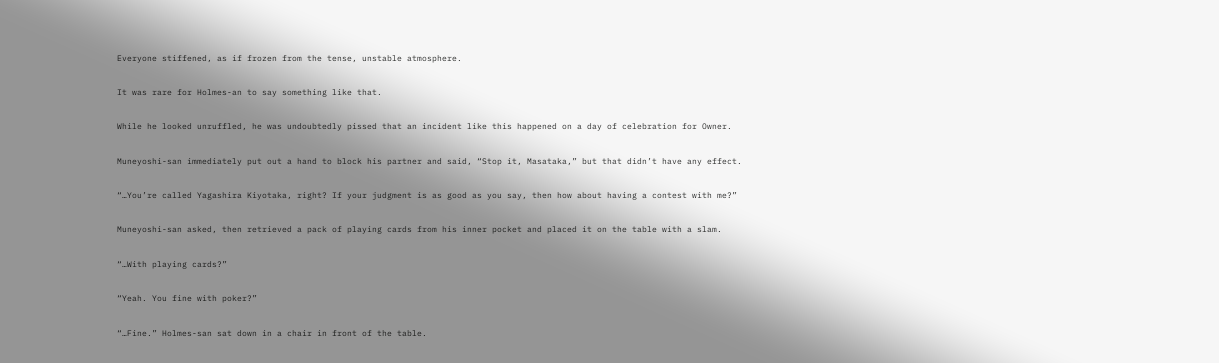Everyone stiffened, as if frozen from the tense, unstable atmosphere.

It was rare for Holmes-an to say something like that.

While he looked unruffled, he was undoubtedly pissed that an incident like this happened on a day of celebration for Owner.

Muneyoshi-san immediately put out a hand to block his partner and said, “Stop it, Masataka,” but that didn’t have any effect.

“…You’re called Yagashira Kiyotaka, right? If your judgment is as good as you say, then how about having a contest with me?”

Muneyoshi-san asked, then retrieved a pack of playing cards from his inner pocket and placed it on the table with a slam.

“…With playing cards?”

“Yeah. You fine with poker?”

“…Fine.” Holmes-san sat down in a chair in front of the table.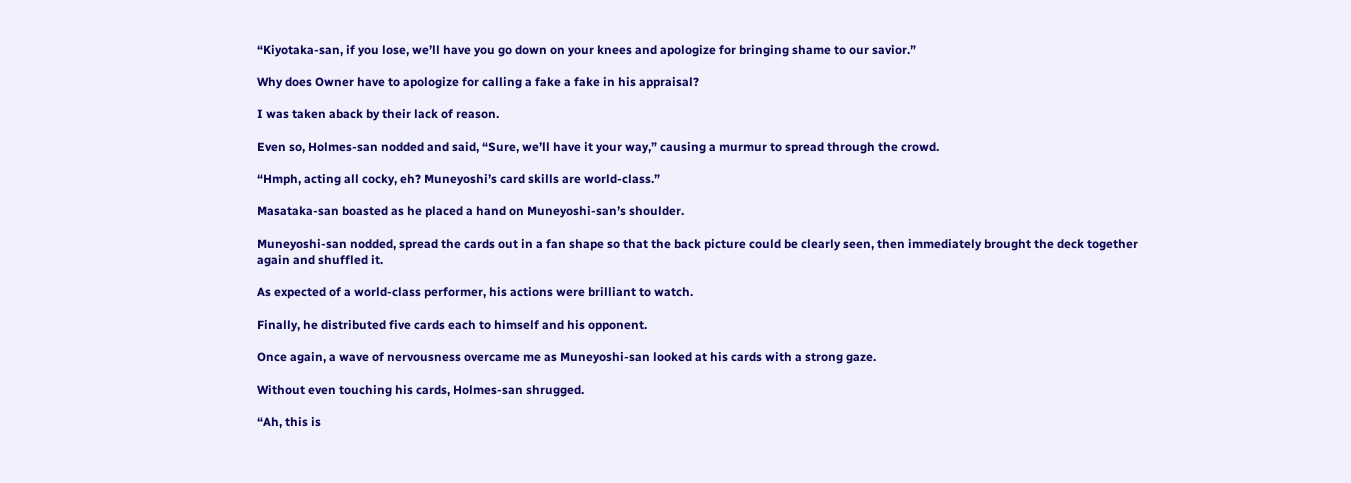“Kiyotaka-san, if you lose, we’ll have you go down on your knees and apologize for bringing shame to our savior.”

Why does Owner have to apologize for calling a fake a fake in his appraisal?

I was taken aback by their lack of reason.

Even so, Holmes-san nodded and said, “Sure, we’ll have it your way,” causing a murmur to spread through the crowd.

“Hmph, acting all cocky, eh? Muneyoshi’s card skills are world-class.”

Masataka-san boasted as he placed a hand on Muneyoshi-san’s shoulder.

Muneyoshi-san nodded, spread the cards out in a fan shape so that the back picture could be clearly seen, then immediately brought the deck together again and shuffled it.

As expected of a world-class performer, his actions were brilliant to watch.

Finally, he distributed five cards each to himself and his opponent.

Once again, a wave of nervousness overcame me as Muneyoshi-san looked at his cards with a strong gaze.

Without even touching his cards, Holmes-san shrugged.

“Ah, this is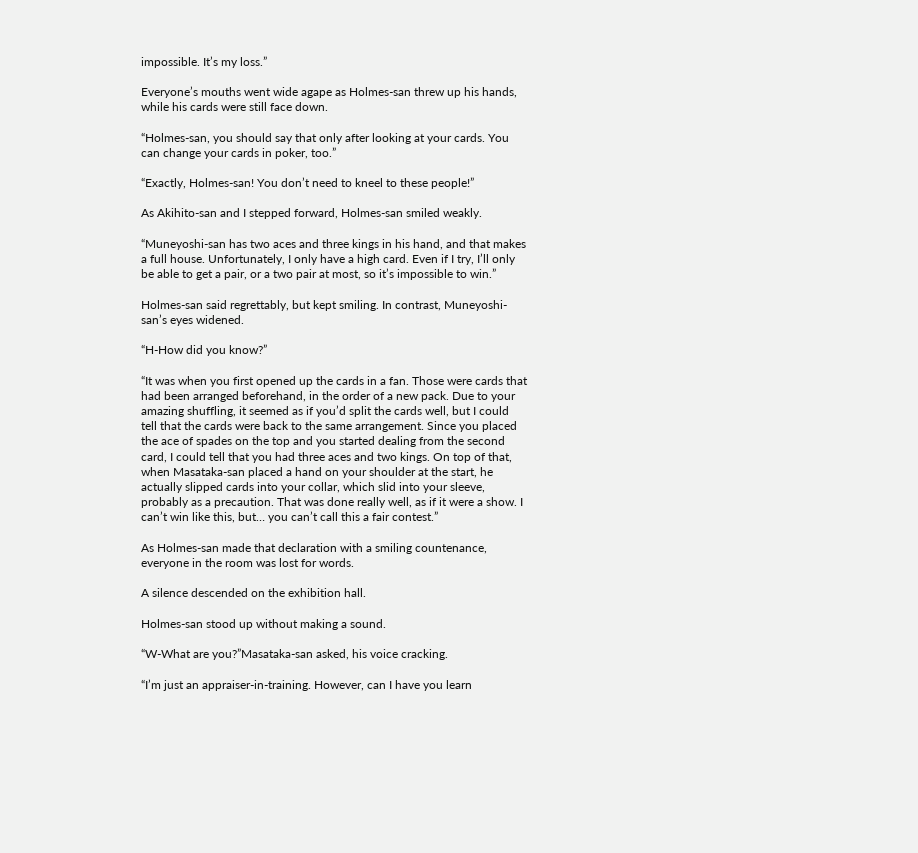impossible. It’s my loss.”

Everyone’s mouths went wide agape as Holmes-san threw up his hands, while his cards were still face down.

“Holmes-san, you should say that only after looking at your cards. You can change your cards in poker, too.”

“Exactly, Holmes-san! You don’t need to kneel to these people!”

As Akihito-san and I stepped forward, Holmes-san smiled weakly.

“Muneyoshi-san has two aces and three kings in his hand, and that makes a full house. Unfortunately, I only have a high card. Even if I try, I’ll only be able to get a pair, or a two pair at most, so it’s impossible to win.”

Holmes-san said regrettably, but kept smiling. In contrast, Muneyoshi-san’s eyes widened.

“H-How did you know?”

“It was when you first opened up the cards in a fan. Those were cards that had been arranged beforehand, in the order of a new pack. Due to your amazing shuffling, it seemed as if you’d split the cards well, but I could tell that the cards were back to the same arrangement. Since you placed the ace of spades on the top and you started dealing from the second card, I could tell that you had three aces and two kings. On top of that, when Masataka-san placed a hand on your shoulder at the start, he actually slipped cards into your collar, which slid into your sleeve, probably as a precaution. That was done really well, as if it were a show. I can’t win like this, but… you can’t call this a fair contest.”

As Holmes-san made that declaration with a smiling countenance, everyone in the room was lost for words.

A silence descended on the exhibition hall.

Holmes-san stood up without making a sound.

“W-What are you?”Masataka-san asked, his voice cracking.

“I’m just an appraiser-in-training. However, can I have you learn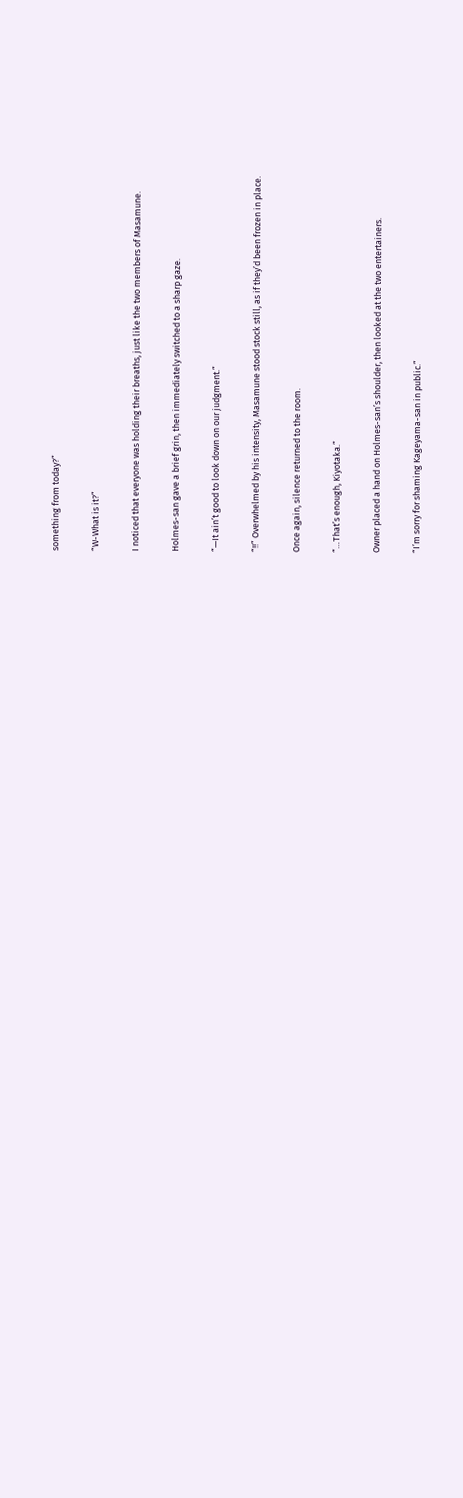something from today?”

“W-What is it?”

I noticed that everyone was holding their breaths, just like the two members of Masamune.

Holmes-san gave a brief grin, then immediately switched to a sharp gaze.

“—It ain’t good to look down on our judgment.”

“!!” Overwhelmed by his intensity, Masamune stood stock still, as if they’d been frozen in place.

Once again, silence returned to the room.

“…That’s enough, Kiyotaka.”

Owner placed a hand on Holmes-san’s shoulder, then looked at the two entertainers.

“I’m sorry for shaming Kageyama-san in public.”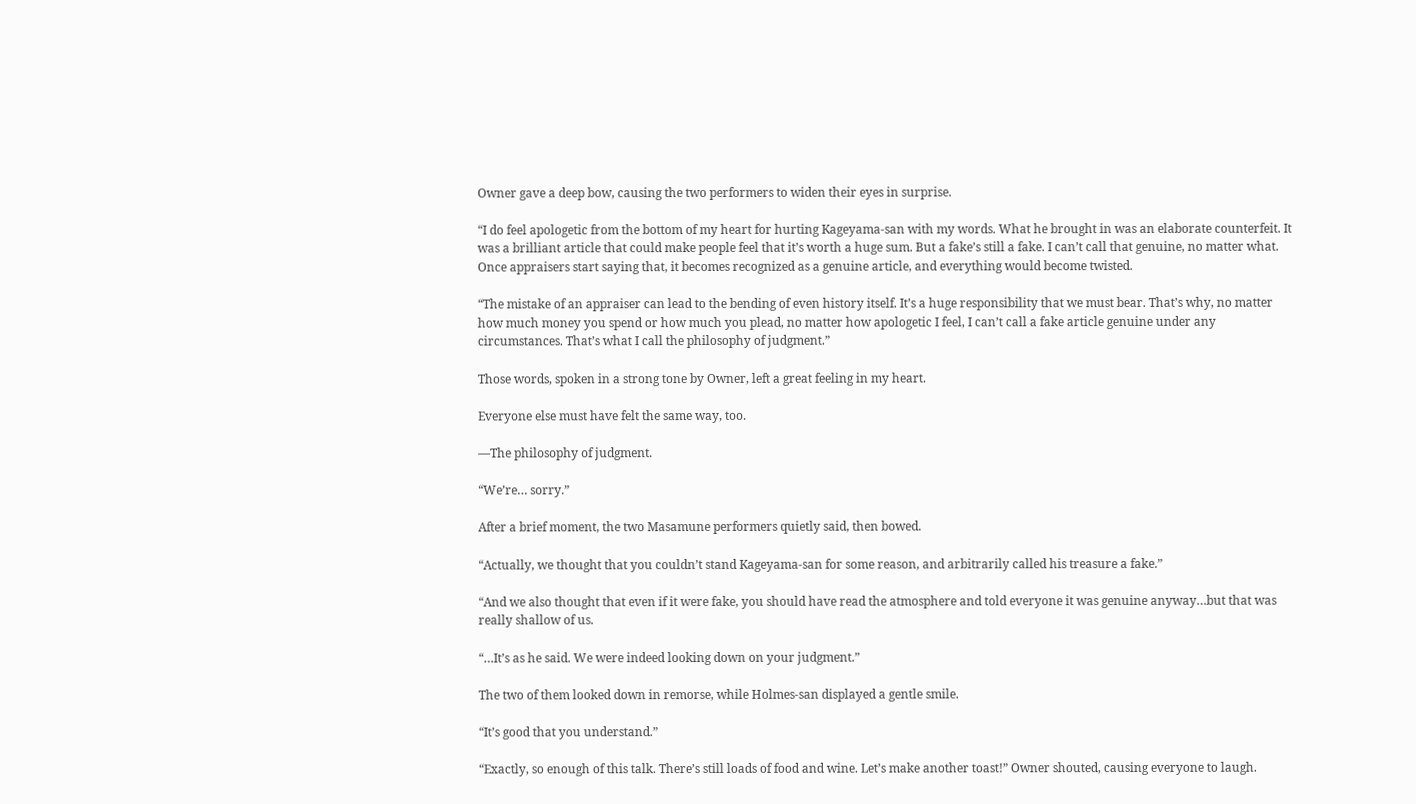Owner gave a deep bow, causing the two performers to widen their eyes in surprise.

“I do feel apologetic from the bottom of my heart for hurting Kageyama-san with my words. What he brought in was an elaborate counterfeit. It was a brilliant article that could make people feel that it’s worth a huge sum. But a fake’s still a fake. I can’t call that genuine, no matter what. Once appraisers start saying that, it becomes recognized as a genuine article, and everything would become twisted.

“The mistake of an appraiser can lead to the bending of even history itself. It’s a huge responsibility that we must bear. That’s why, no matter how much money you spend or how much you plead, no matter how apologetic I feel, I can’t call a fake article genuine under any circumstances. That’s what I call the philosophy of judgment.”

Those words, spoken in a strong tone by Owner, left a great feeling in my heart.

Everyone else must have felt the same way, too.

—The philosophy of judgment.

“We’re… sorry.”

After a brief moment, the two Masamune performers quietly said, then bowed.

“Actually, we thought that you couldn’t stand Kageyama-san for some reason, and arbitrarily called his treasure a fake.”

“And we also thought that even if it were fake, you should have read the atmosphere and told everyone it was genuine anyway…but that was really shallow of us.

“…It’s as he said. We were indeed looking down on your judgment.”

The two of them looked down in remorse, while Holmes-san displayed a gentle smile.

“It’s good that you understand.”

“Exactly, so enough of this talk. There’s still loads of food and wine. Let’s make another toast!” Owner shouted, causing everyone to laugh.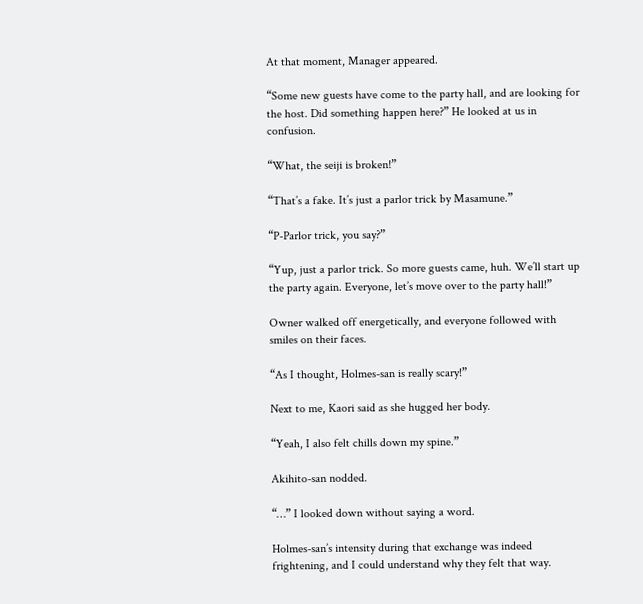At that moment, Manager appeared.

“Some new guests have come to the party hall, and are looking for the host. Did something happen here?” He looked at us in confusion.

“What, the seiji is broken!”

“That’s a fake. It’s just a parlor trick by Masamune.”

“P-Parlor trick, you say?”

“Yup, just a parlor trick. So more guests came, huh. We’ll start up the party again. Everyone, let’s move over to the party hall!”

Owner walked off energetically, and everyone followed with smiles on their faces.

“As I thought, Holmes-san is really scary!”

Next to me, Kaori said as she hugged her body.

“Yeah, I also felt chills down my spine.”

Akihito-san nodded.

“…” I looked down without saying a word.

Holmes-san’s intensity during that exchange was indeed frightening, and I could understand why they felt that way.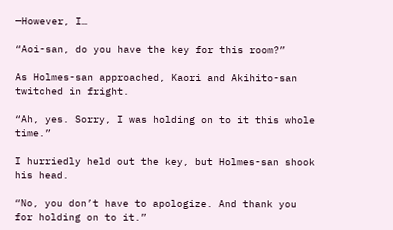—However, I…

“Aoi-san, do you have the key for this room?”

As Holmes-san approached, Kaori and Akihito-san twitched in fright.

“Ah, yes. Sorry, I was holding on to it this whole time.”

I hurriedly held out the key, but Holmes-san shook his head.

“No, you don’t have to apologize. And thank you for holding on to it.”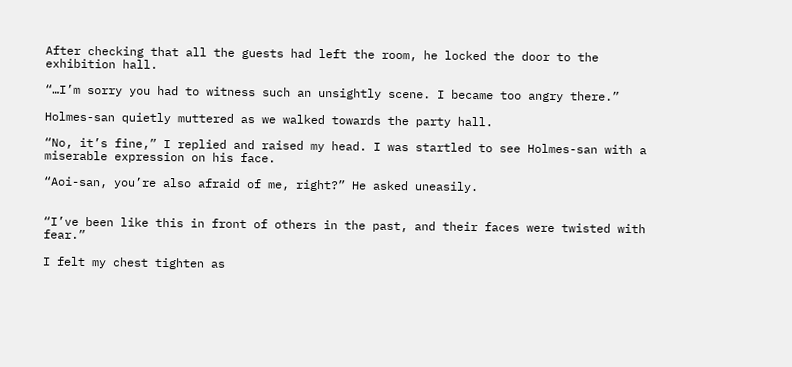After checking that all the guests had left the room, he locked the door to the exhibition hall.

“…I’m sorry you had to witness such an unsightly scene. I became too angry there.”

Holmes-san quietly muttered as we walked towards the party hall.

“No, it’s fine,” I replied and raised my head. I was startled to see Holmes-san with a miserable expression on his face.

“Aoi-san, you’re also afraid of me, right?” He asked uneasily.


“I’ve been like this in front of others in the past, and their faces were twisted with fear.”

I felt my chest tighten as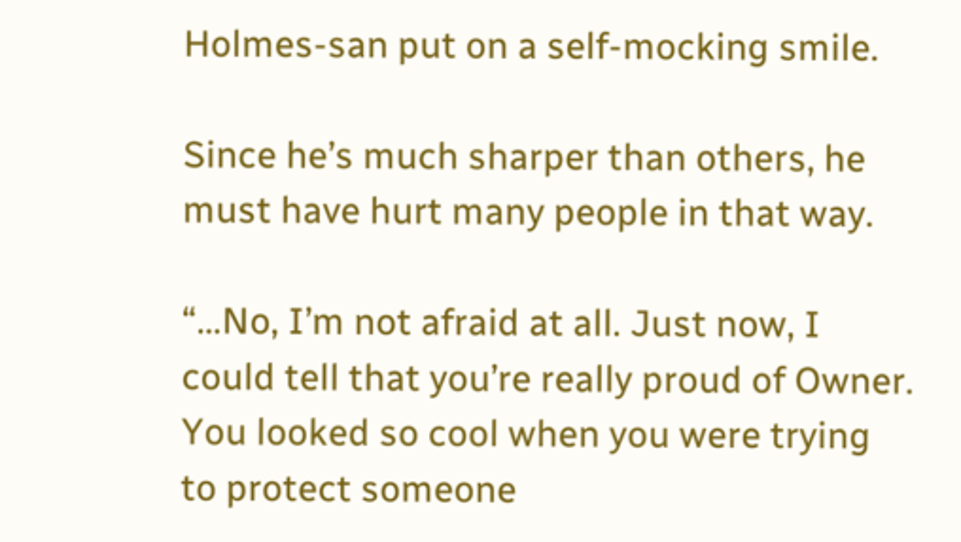Holmes-san put on a self-mocking smile.

Since he’s much sharper than others, he must have hurt many people in that way.

“…No, I’m not afraid at all. Just now, I could tell that you’re really proud of Owner. You looked so cool when you were trying to protect someone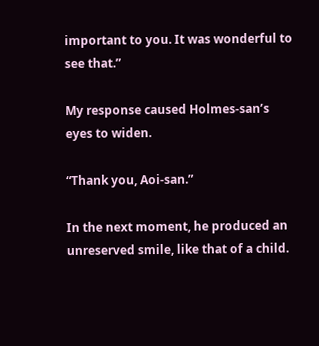important to you. It was wonderful to see that.”

My response caused Holmes-san’s eyes to widen.

“Thank you, Aoi-san.”

In the next moment, he produced an unreserved smile, like that of a child.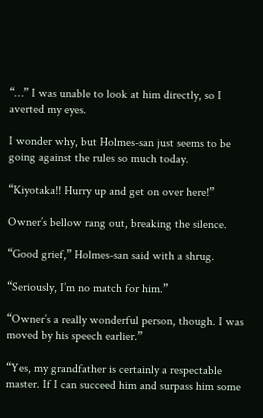“…” I was unable to look at him directly, so I averted my eyes.

I wonder why, but Holmes-san just seems to be going against the rules so much today.

“Kiyotaka!! Hurry up and get on over here!”

Owner’s bellow rang out, breaking the silence.

“Good grief,” Holmes-san said with a shrug.

“Seriously, I’m no match for him.”

“Owner’s a really wonderful person, though. I was moved by his speech earlier.”

“Yes, my grandfather is certainly a respectable master. If I can succeed him and surpass him some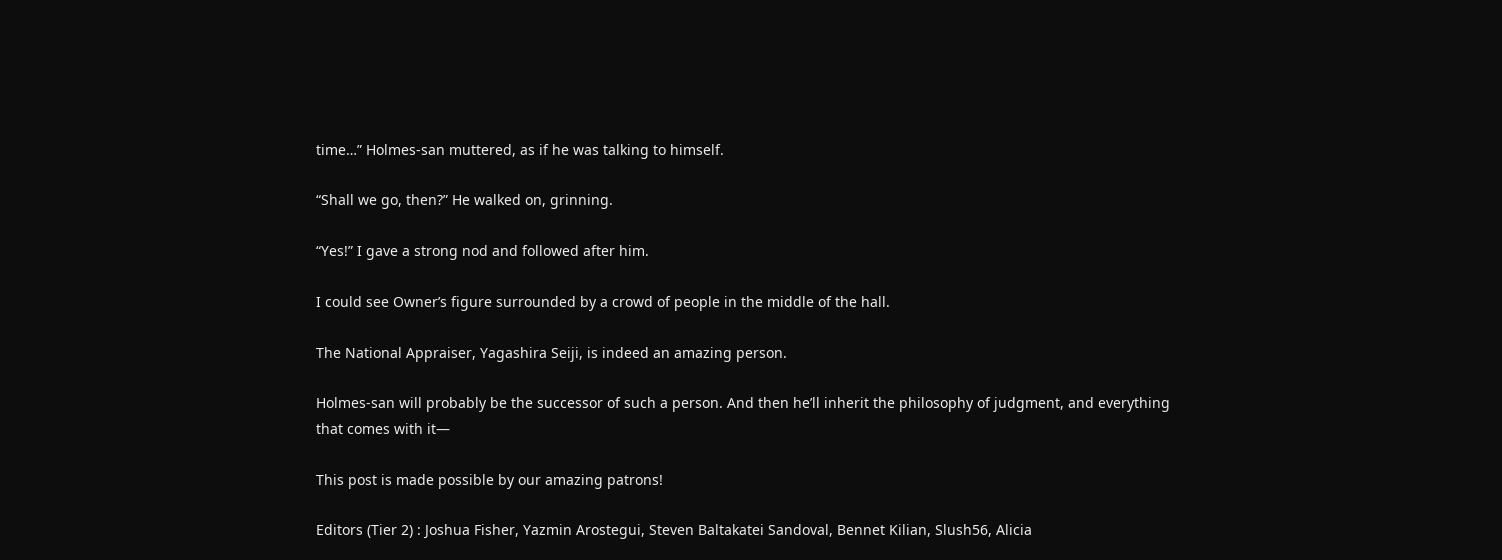time…” Holmes-san muttered, as if he was talking to himself.

“Shall we go, then?” He walked on, grinning.

“Yes!” I gave a strong nod and followed after him.

I could see Owner’s figure surrounded by a crowd of people in the middle of the hall.

The National Appraiser, Yagashira Seiji, is indeed an amazing person.

Holmes-san will probably be the successor of such a person. And then he’ll inherit the philosophy of judgment, and everything that comes with it—

This post is made possible by our amazing patrons!

Editors (Tier 2) : Joshua Fisher, Yazmin Arostegui, Steven Baltakatei Sandoval, Bennet Kilian, Slush56, Alicia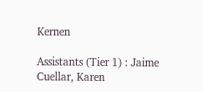Kernen

Assistants (Tier 1) : Jaime Cuellar, Karen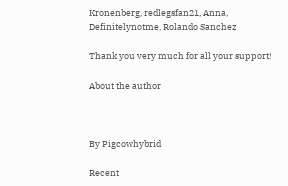Kronenberg, redlegsfan21, Anna, Definitelynotme, Rolando Sanchez

Thank you very much for all your support!

About the author



By Pigcowhybrid

Recent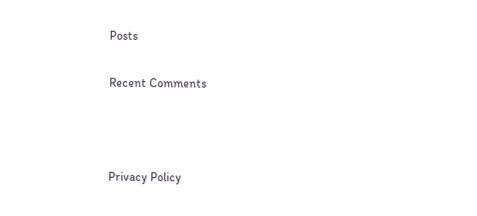Posts

Recent Comments



Privacy Policy